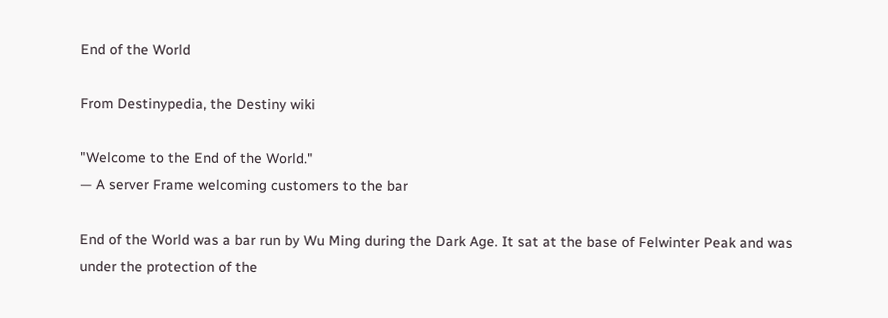End of the World

From Destinypedia, the Destiny wiki

"Welcome to the End of the World."
— A server Frame welcoming customers to the bar

End of the World was a bar run by Wu Ming during the Dark Age. It sat at the base of Felwinter Peak and was under the protection of the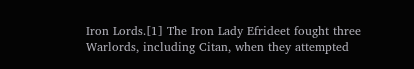Iron Lords.[1] The Iron Lady Efrideet fought three Warlords, including Citan, when they attempted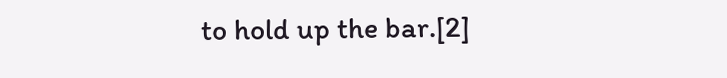to hold up the bar.[2]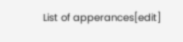List of apperances[edit]